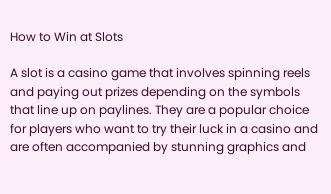How to Win at Slots

A slot is a casino game that involves spinning reels and paying out prizes depending on the symbols that line up on paylines. They are a popular choice for players who want to try their luck in a casino and are often accompanied by stunning graphics and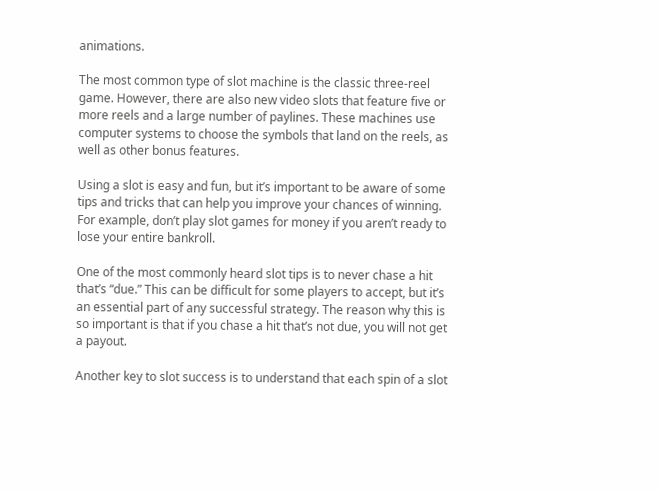animations.

The most common type of slot machine is the classic three-reel game. However, there are also new video slots that feature five or more reels and a large number of paylines. These machines use computer systems to choose the symbols that land on the reels, as well as other bonus features.

Using a slot is easy and fun, but it’s important to be aware of some tips and tricks that can help you improve your chances of winning. For example, don’t play slot games for money if you aren’t ready to lose your entire bankroll.

One of the most commonly heard slot tips is to never chase a hit that’s “due.” This can be difficult for some players to accept, but it’s an essential part of any successful strategy. The reason why this is so important is that if you chase a hit that’s not due, you will not get a payout.

Another key to slot success is to understand that each spin of a slot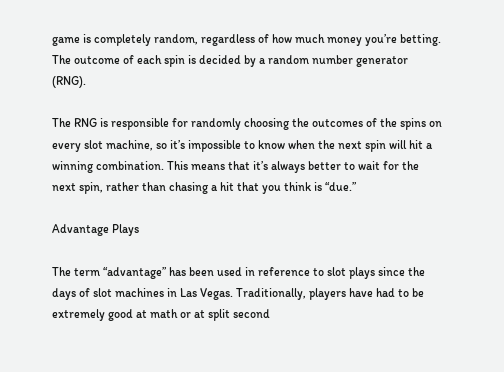game is completely random, regardless of how much money you’re betting. The outcome of each spin is decided by a random number generator (RNG).

The RNG is responsible for randomly choosing the outcomes of the spins on every slot machine, so it’s impossible to know when the next spin will hit a winning combination. This means that it’s always better to wait for the next spin, rather than chasing a hit that you think is “due.”

Advantage Plays

The term “advantage” has been used in reference to slot plays since the days of slot machines in Las Vegas. Traditionally, players have had to be extremely good at math or at split second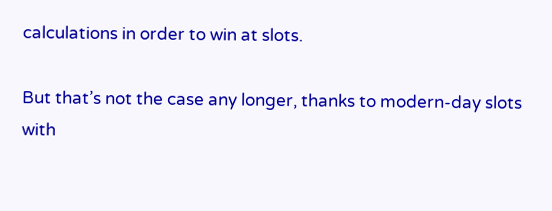calculations in order to win at slots.

But that’s not the case any longer, thanks to modern-day slots with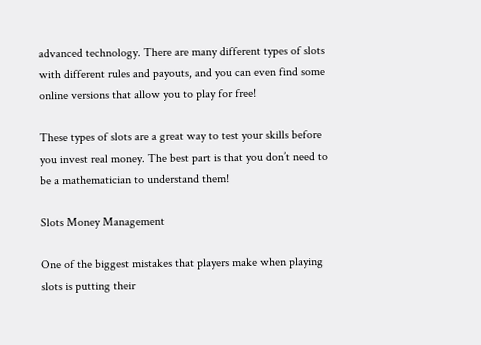advanced technology. There are many different types of slots with different rules and payouts, and you can even find some online versions that allow you to play for free!

These types of slots are a great way to test your skills before you invest real money. The best part is that you don’t need to be a mathematician to understand them!

Slots Money Management

One of the biggest mistakes that players make when playing slots is putting their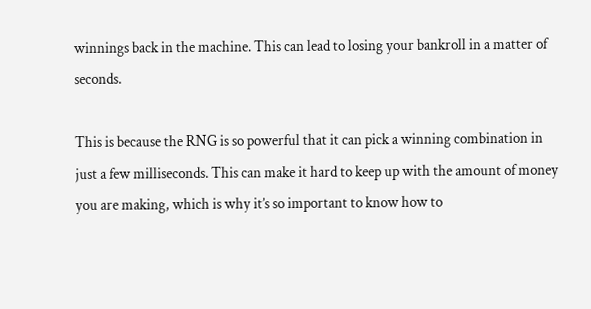winnings back in the machine. This can lead to losing your bankroll in a matter of seconds.

This is because the RNG is so powerful that it can pick a winning combination in just a few milliseconds. This can make it hard to keep up with the amount of money you are making, which is why it’s so important to know how to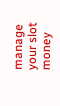manage your slot money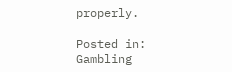properly.

Posted in: Gambling